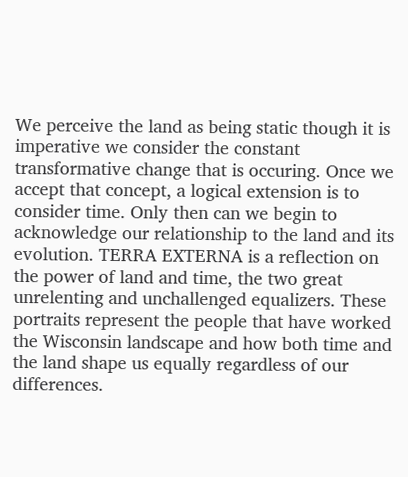We perceive the land as being static though it is imperative we consider the constant transformative change that is occuring. Once we accept that concept, a logical extension is to consider time. Only then can we begin to acknowledge our relationship to the land and its evolution. TERRA EXTERNA is a reflection on the power of land and time, the two great unrelenting and unchallenged equalizers. These portraits represent the people that have worked the Wisconsin landscape and how both time and the land shape us equally regardless of our differences.